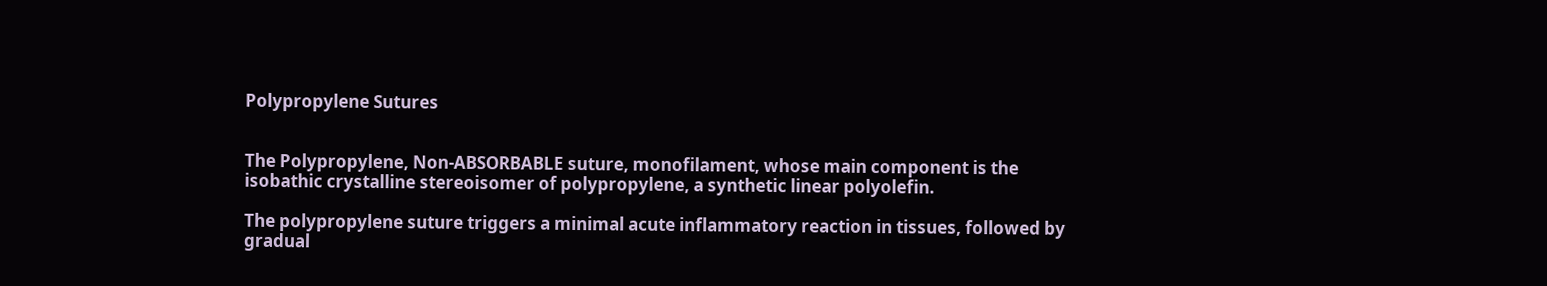Polypropylene Sutures


The Polypropylene, Non-ABSORBABLE suture, monofilament, whose main component is the isobathic crystalline stereoisomer of polypropylene, a synthetic linear polyolefin.

The polypropylene suture triggers a minimal acute inflammatory reaction in tissues, followed by gradual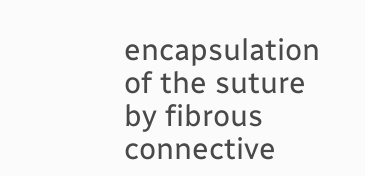encapsulation of the suture by fibrous connective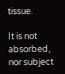tissue.

It is not absorbed, nor subject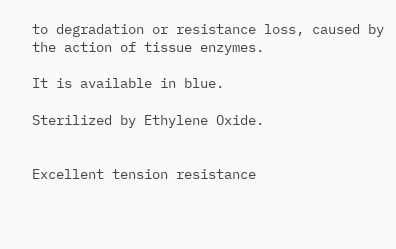to degradation or resistance loss, caused by the action of tissue enzymes.

It is available in blue.

Sterilized by Ethylene Oxide.


Excellent tension resistance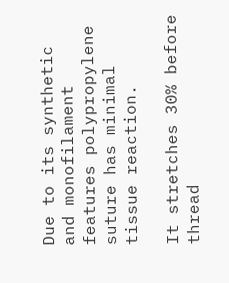Due to its synthetic and monofilament features polypropylene suture has minimal tissue reaction.

It stretches 30% before thread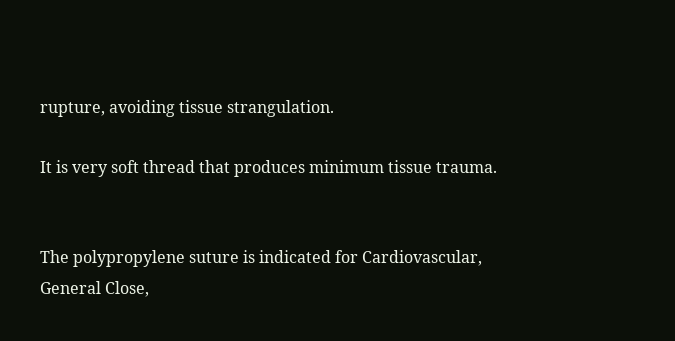rupture, avoiding tissue strangulation.

It is very soft thread that produces minimum tissue trauma.


The polypropylene suture is indicated for Cardiovascular, General Close,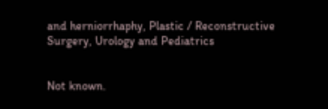and herniorrhaphy, Plastic / Reconstructive Surgery, Urology and Pediatrics


Not known.